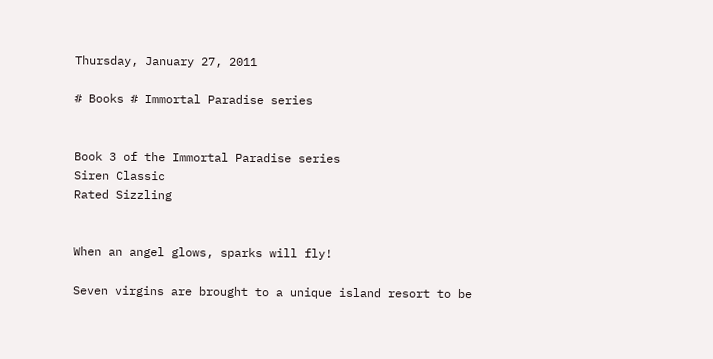Thursday, January 27, 2011

# Books # Immortal Paradise series


Book 3 of the Immortal Paradise series
Siren Classic
Rated Sizzling


When an angel glows, sparks will fly!

Seven virgins are brought to a unique island resort to be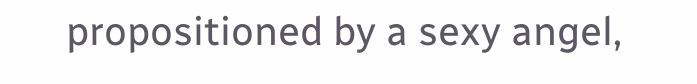propositioned by a sexy angel,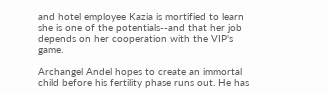and hotel employee Kazia is mortified to learn she is one of the potentials--and that her job depends on her cooperation with the VIP's game.

Archangel Andel hopes to create an immortal child before his fertility phase runs out. He has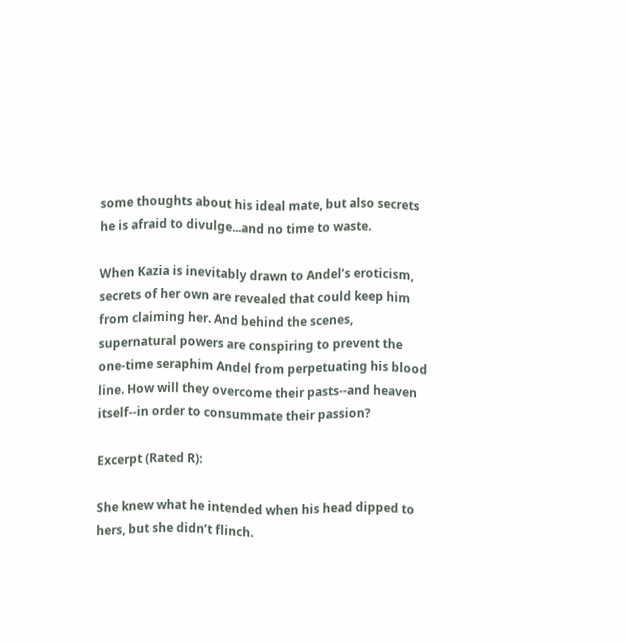some thoughts about his ideal mate, but also secrets he is afraid to divulge...and no time to waste.

When Kazia is inevitably drawn to Andel’s eroticism, secrets of her own are revealed that could keep him from claiming her. And behind the scenes, supernatural powers are conspiring to prevent the one-time seraphim Andel from perpetuating his blood line. How will they overcome their pasts--and heaven itself--in order to consummate their passion?

Excerpt (Rated R):

She knew what he intended when his head dipped to hers, but she didn’t flinch.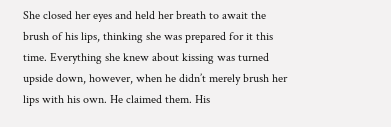She closed her eyes and held her breath to await the brush of his lips, thinking she was prepared for it this time. Everything she knew about kissing was turned upside down, however, when he didn’t merely brush her lips with his own. He claimed them. His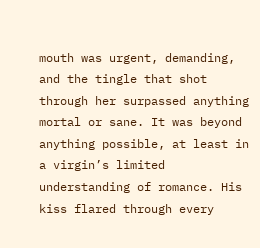mouth was urgent, demanding, and the tingle that shot through her surpassed anything mortal or sane. It was beyond anything possible, at least in a virgin’s limited understanding of romance. His kiss flared through every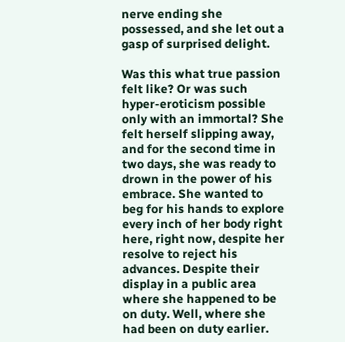nerve ending she possessed, and she let out a gasp of surprised delight.

Was this what true passion felt like? Or was such hyper-eroticism possible only with an immortal? She felt herself slipping away, and for the second time in two days, she was ready to drown in the power of his embrace. She wanted to beg for his hands to explore every inch of her body right here, right now, despite her resolve to reject his advances. Despite their display in a public area where she happened to be on duty. Well, where she had been on duty earlier.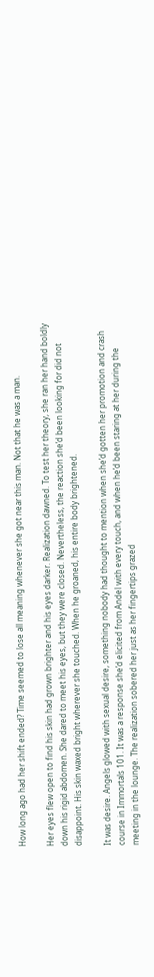How long ago had her shift ended? Time seemed to lose all meaning whenever she got near this man. Not that he was a man.

Her eyes flew open to find his skin had grown brighter and his eyes darker. Realization dawned. To test her theory, she ran her hand boldly down his rigid abdomen. She dared to meet his eyes, but they were closed. Nevertheless, the reaction she’d been looking for did not disappoint. His skin waxed bright wherever she touched. When he groaned, his entire body brightened.

It was desire. Angels glowed with sexual desire, something nobody had thought to mention when she’d gotten her promotion and crash course in Immortals 101. It was a response she’d elicited from Andel with every touch, and when he’d been staring at her during the meeting in the lounge. The realization sobered her just as her fingertips grazed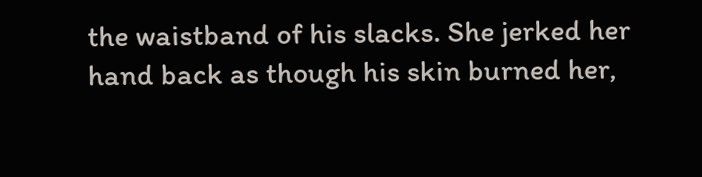the waistband of his slacks. She jerked her hand back as though his skin burned her,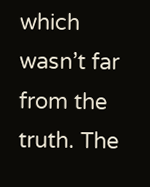which wasn’t far from the truth. The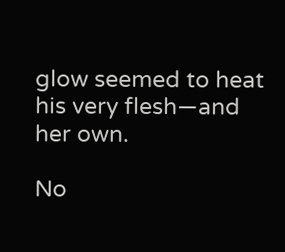glow seemed to heat his very flesh—and her own.

No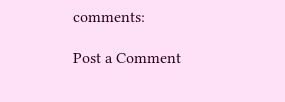comments:

Post a Comment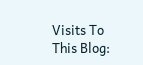Visits To This Blog: